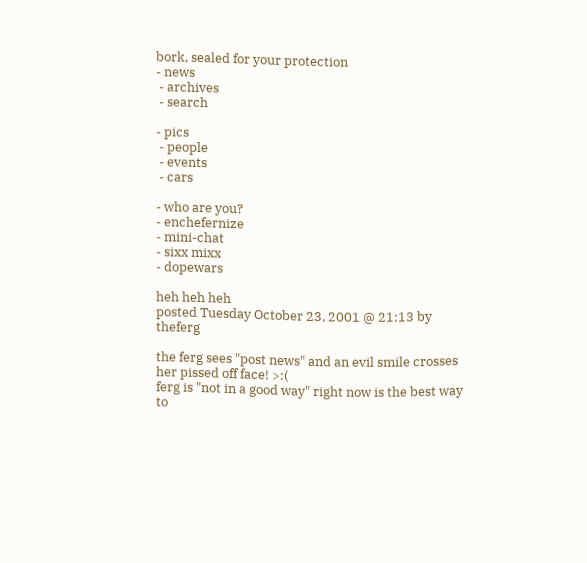bork, sealed for your protection
- news
 - archives
 - search

- pics
 - people
 - events
 - cars

- who are you?
- enchefernize
- mini-chat
- sixx mixx
- dopewars

heh heh heh
posted Tuesday October 23, 2001 @ 21:13 by theferg

the ferg sees "post news" and an evil smile crosses her pissed off face! >:(
ferg is "not in a good way" right now is the best way to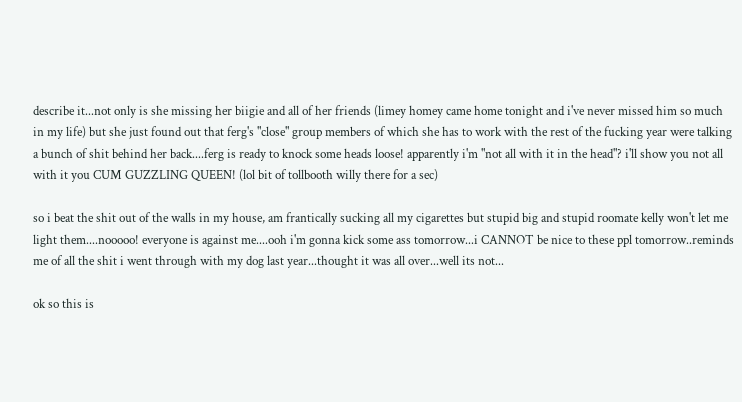describe it...not only is she missing her biigie and all of her friends (limey homey came home tonight and i've never missed him so much in my life) but she just found out that ferg's "close" group members of which she has to work with the rest of the fucking year were talking a bunch of shit behind her back....ferg is ready to knock some heads loose! apparently i'm "not all with it in the head"? i'll show you not all with it you CUM GUZZLING QUEEN! (lol bit of tollbooth willy there for a sec)

so i beat the shit out of the walls in my house, am frantically sucking all my cigarettes but stupid big and stupid roomate kelly won't let me light them....nooooo! everyone is against me....ooh i'm gonna kick some ass tomorrow...i CANNOT be nice to these ppl tomorrow..reminds me of all the shit i went through with my dog last year...thought it was all over...well its not...

ok so this is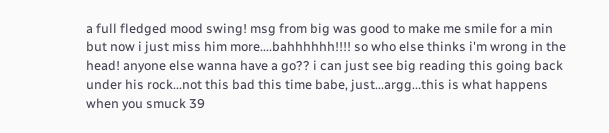a full fledged mood swing! msg from big was good to make me smile for a min but now i just miss him more....bahhhhhh!!!! so who else thinks i'm wrong in the head! anyone else wanna have a go?? i can just see big reading this going back under his rock...not this bad this time babe, just...argg...this is what happens when you smuck 39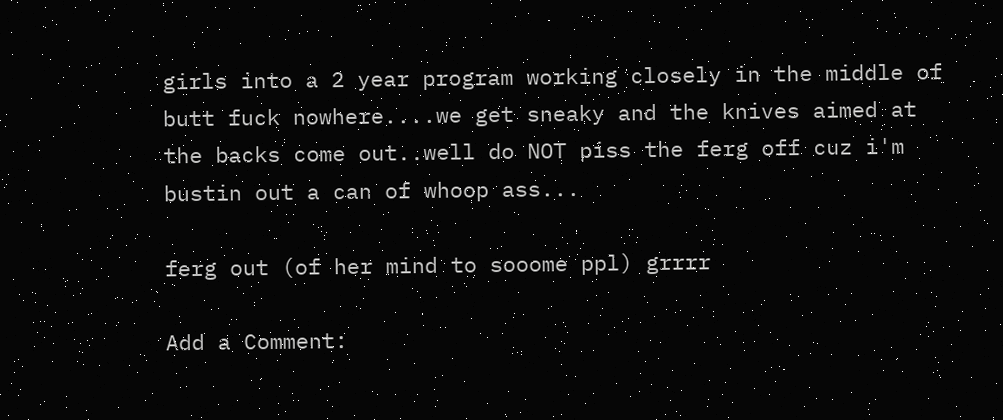girls into a 2 year program working closely in the middle of butt fuck nowhere....we get sneaky and the knives aimed at the backs come out..well do NOT piss the ferg off cuz i'm bustin out a can of whoop ass...

ferg out (of her mind to sooome ppl) grrrr

Add a Comment: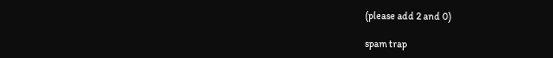(please add 2 and 0)

spam trap